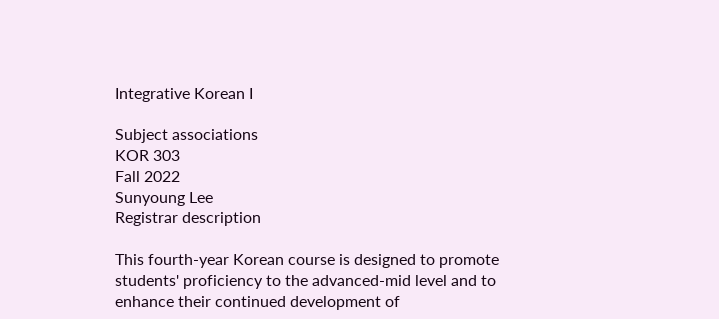Integrative Korean I

Subject associations
KOR 303
Fall 2022
Sunyoung Lee
Registrar description

This fourth-year Korean course is designed to promote students' proficiency to the advanced-mid level and to enhance their continued development of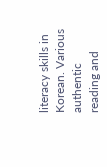literacy skills in Korean. Various authentic reading and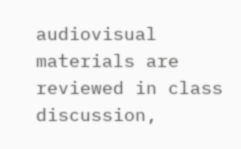audiovisual materials are reviewed in class discussion,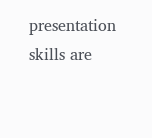presentation skills are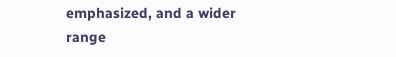emphasized, and a wider range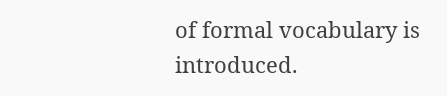of formal vocabulary is introduced.